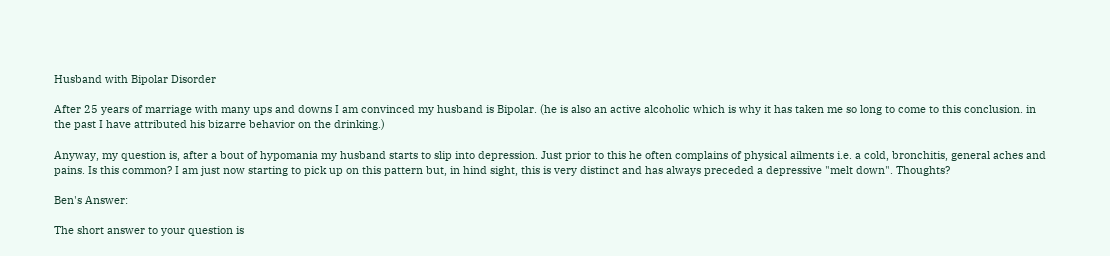Husband with Bipolar Disorder

After 25 years of marriage with many ups and downs I am convinced my husband is Bipolar. (he is also an active alcoholic which is why it has taken me so long to come to this conclusion. in the past I have attributed his bizarre behavior on the drinking.)

Anyway, my question is, after a bout of hypomania my husband starts to slip into depression. Just prior to this he often complains of physical ailments i.e. a cold, bronchitis, general aches and pains. Is this common? I am just now starting to pick up on this pattern but, in hind sight, this is very distinct and has always preceded a depressive "melt down". Thoughts?

Ben's Answer:

The short answer to your question is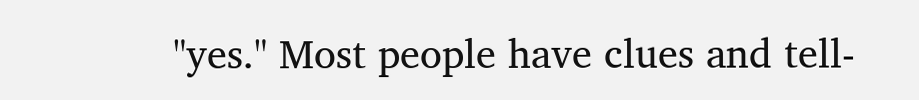"yes." Most people have clues and tell-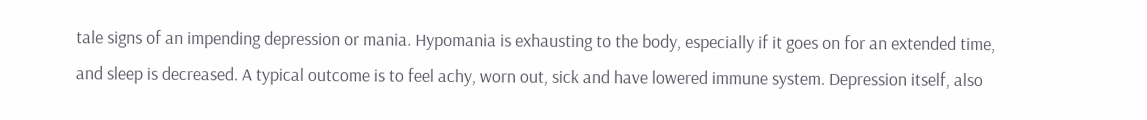tale signs of an impending depression or mania. Hypomania is exhausting to the body, especially if it goes on for an extended time, and sleep is decreased. A typical outcome is to feel achy, worn out, sick and have lowered immune system. Depression itself, also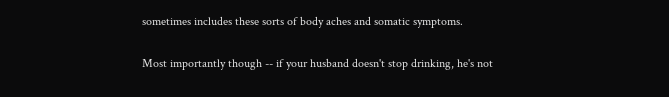sometimes includes these sorts of body aches and somatic symptoms.

Most importantly though -- if your husband doesn't stop drinking, he's not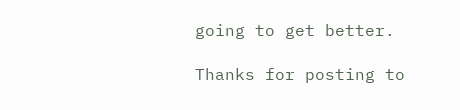going to get better.

Thanks for posting to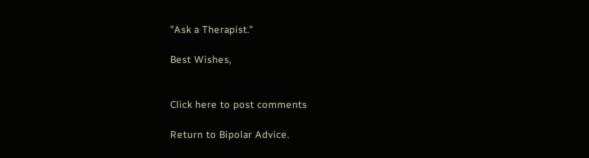"Ask a Therapist."

Best Wishes,


Click here to post comments

Return to Bipolar Advice.